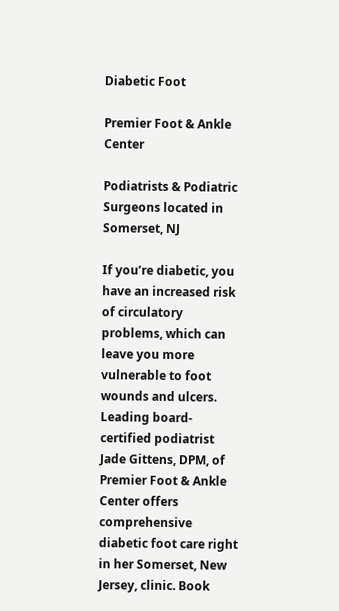Diabetic Foot

Premier Foot & Ankle Center

Podiatrists & Podiatric Surgeons located in Somerset, NJ

If you’re diabetic, you have an increased risk of circulatory problems, which can leave you more vulnerable to foot wounds and ulcers. Leading board-certified podiatrist Jade Gittens, DPM, of Premier Foot & Ankle Center offers comprehensive diabetic foot care right in her Somerset, New Jersey, clinic. Book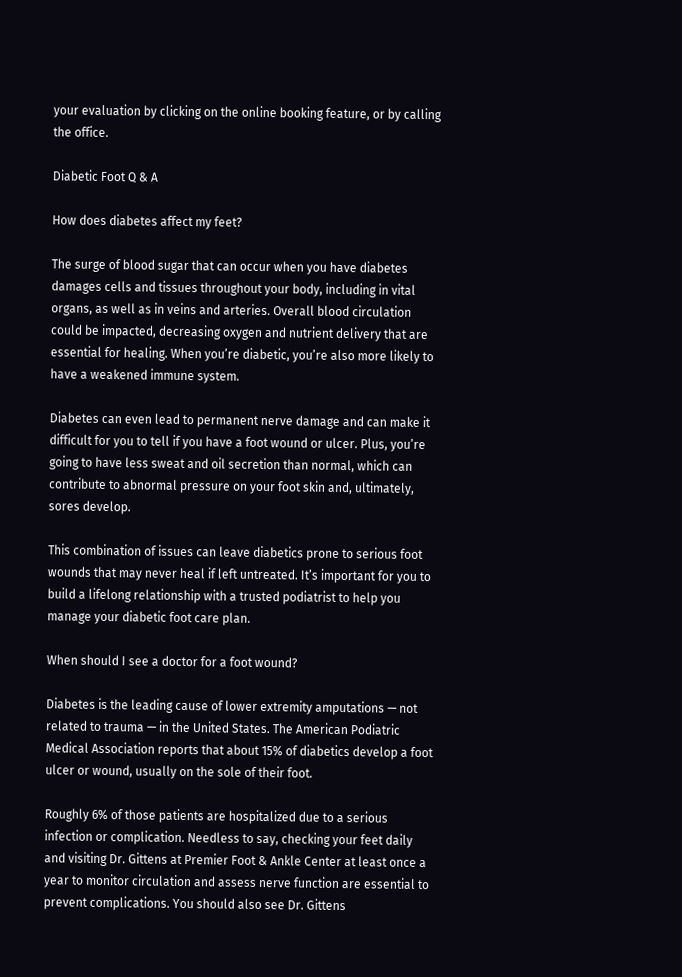your evaluation by clicking on the online booking feature, or by calling the office.

Diabetic Foot Q & A

How does diabetes affect my feet?

The surge of blood sugar that can occur when you have diabetes damages cells and tissues throughout your body, including in vital organs, as well as in veins and arteries. Overall blood circulation could be impacted, decreasing oxygen and nutrient delivery that are essential for healing. When you’re diabetic, you’re also more likely to have a weakened immune system.

Diabetes can even lead to permanent nerve damage and can make it difficult for you to tell if you have a foot wound or ulcer. Plus, you’re going to have less sweat and oil secretion than normal, which can contribute to abnormal pressure on your foot skin and, ultimately, sores develop.

This combination of issues can leave diabetics prone to serious foot wounds that may never heal if left untreated. It’s important for you to build a lifelong relationship with a trusted podiatrist to help you manage your diabetic foot care plan.

When should I see a doctor for a foot wound?

Diabetes is the leading cause of lower extremity amputations — not related to trauma — in the United States. The American Podiatric Medical Association reports that about 15% of diabetics develop a foot ulcer or wound, usually on the sole of their foot.

Roughly 6% of those patients are hospitalized due to a serious infection or complication. Needless to say, checking your feet daily and visiting Dr. Gittens at Premier Foot & Ankle Center at least once a year to monitor circulation and assess nerve function are essential to prevent complications. You should also see Dr. Gittens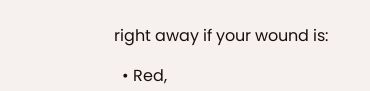right away if your wound is:

  • Red,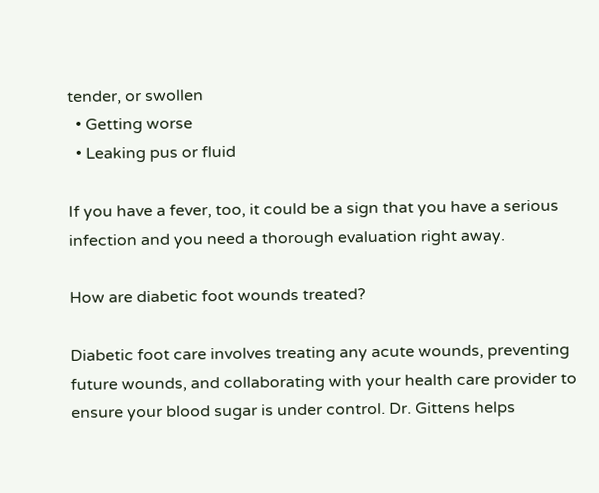tender, or swollen
  • Getting worse
  • Leaking pus or fluid

If you have a fever, too, it could be a sign that you have a serious infection and you need a thorough evaluation right away.

How are diabetic foot wounds treated?

Diabetic foot care involves treating any acute wounds, preventing future wounds, and collaborating with your health care provider to ensure your blood sugar is under control. Dr. Gittens helps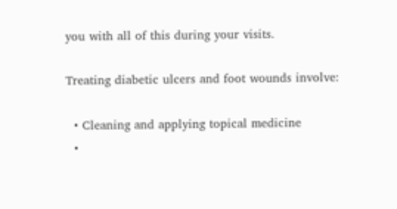you with all of this during your visits.

Treating diabetic ulcers and foot wounds involve:

  • Cleaning and applying topical medicine
  •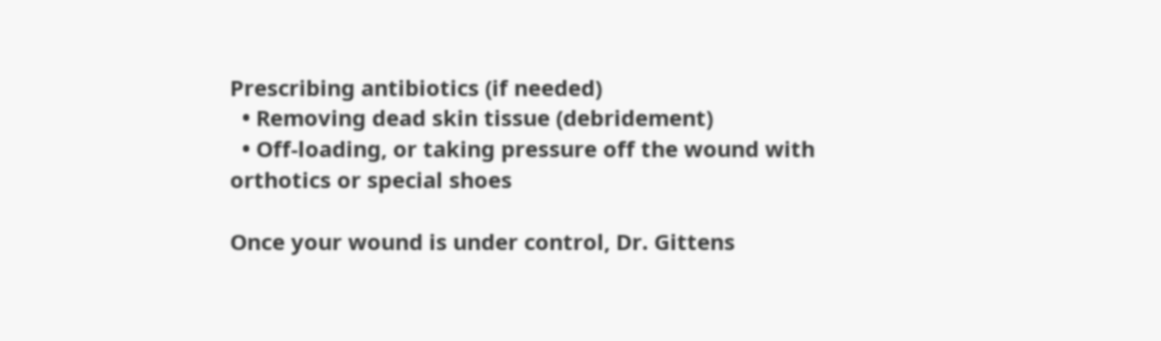Prescribing antibiotics (if needed)
  • Removing dead skin tissue (debridement)
  • Off-loading, or taking pressure off the wound with orthotics or special shoes

Once your wound is under control, Dr. Gittens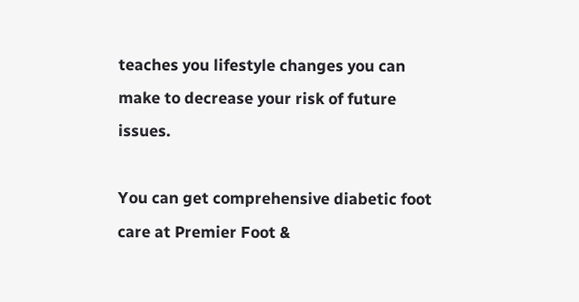teaches you lifestyle changes you can make to decrease your risk of future issues.

You can get comprehensive diabetic foot care at Premier Foot &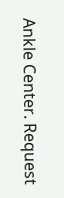Ankle Center. Request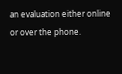an evaluation either online or over the phone.